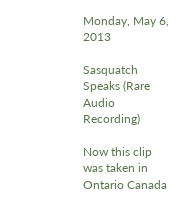Monday, May 6, 2013

Sasquatch Speaks (Rare Audio Recording)

Now this clip was taken in Ontario Canada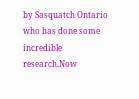by Sasquatch Ontario who has done some incredible research.Now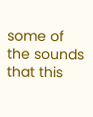some of the sounds that this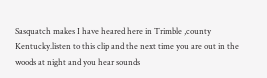Sasquatch makes I have heared here in Trimble ,county Kentucky.listen to this clip and the next time you are out in the woods at night and you hear sounds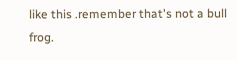like this .remember that's not a bull frog.